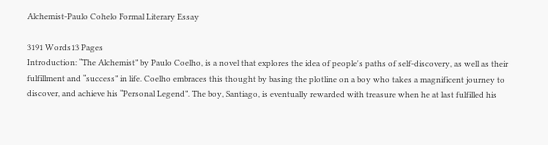Alchemist-Paulo Cohelo Formal Literary Essay

3191 Words13 Pages
Introduction: “The Alchemist” by Paulo Coelho, is a novel that explores the idea of people's paths of self-discovery, as well as their fulfillment and “success” in life. Coelho embraces this thought by basing the plotline on a boy who takes a magnificent journey to discover, and achieve his “Personal Legend”. The boy, Santiago, is eventually rewarded with treasure when he at last fulfilled his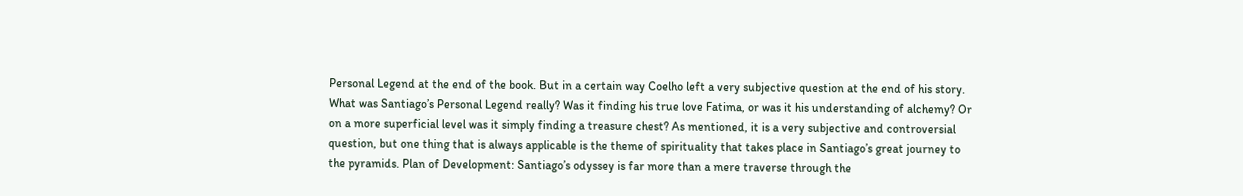Personal Legend at the end of the book. But in a certain way Coelho left a very subjective question at the end of his story. What was Santiago’s Personal Legend really? Was it finding his true love Fatima, or was it his understanding of alchemy? Or on a more superficial level was it simply finding a treasure chest? As mentioned, it is a very subjective and controversial question, but one thing that is always applicable is the theme of spirituality that takes place in Santiago’s great journey to the pyramids. Plan of Development: Santiago’s odyssey is far more than a mere traverse through the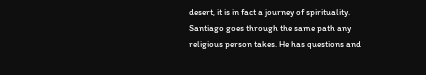desert, it is in fact a journey of spirituality. Santiago goes through the same path any religious person takes. He has questions and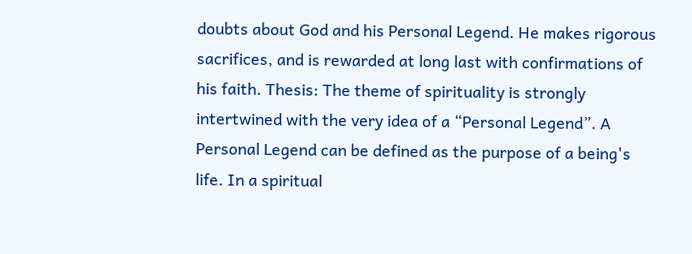doubts about God and his Personal Legend. He makes rigorous sacrifices, and is rewarded at long last with confirmations of his faith. Thesis: The theme of spirituality is strongly intertwined with the very idea of a “Personal Legend”. A Personal Legend can be defined as the purpose of a being's life. In a spiritual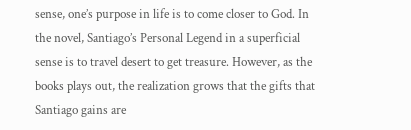sense, one’s purpose in life is to come closer to God. In the novel, Santiago’s Personal Legend in a superficial sense is to travel desert to get treasure. However, as the books plays out, the realization grows that the gifts that Santiago gains are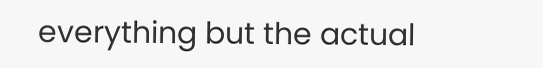everything but the actual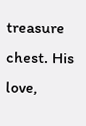treasure chest. His love,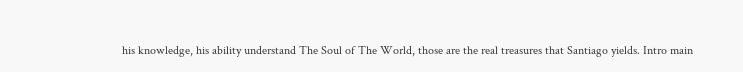his knowledge, his ability understand The Soul of The World, those are the real treasures that Santiago yields. Intro main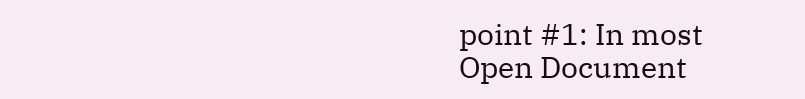point #1: In most
Open Document